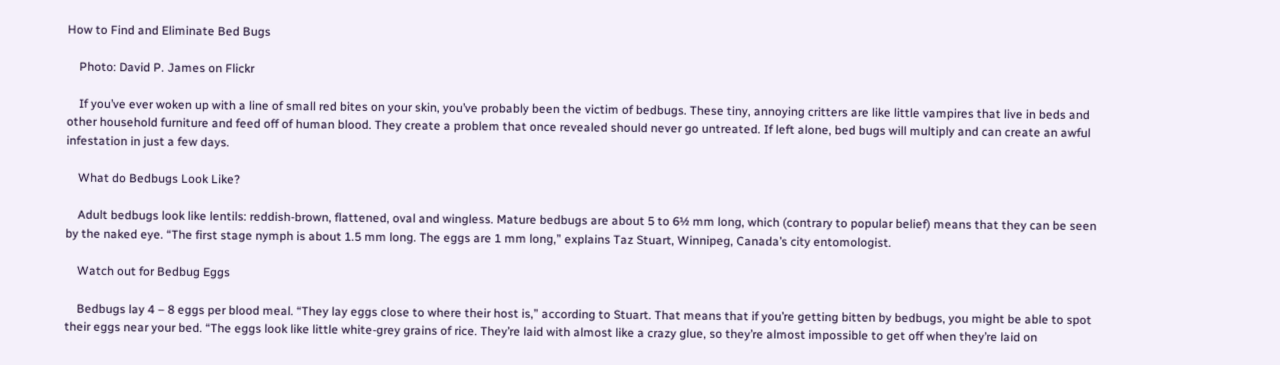How to Find and Eliminate Bed Bugs

    Photo: David P. James on Flickr

    If you’ve ever woken up with a line of small red bites on your skin, you’ve probably been the victim of bedbugs. These tiny, annoying critters are like little vampires that live in beds and other household furniture and feed off of human blood. They create a problem that once revealed should never go untreated. If left alone, bed bugs will multiply and can create an awful infestation in just a few days.

    What do Bedbugs Look Like?

    Adult bedbugs look like lentils: reddish-brown, flattened, oval and wingless. Mature bedbugs are about 5 to 6½ mm long, which (contrary to popular belief) means that they can be seen by the naked eye. “The first stage nymph is about 1.5 mm long. The eggs are 1 mm long,” explains Taz Stuart, Winnipeg, Canada’s city entomologist.

    Watch out for Bedbug Eggs

    Bedbugs lay 4 – 8 eggs per blood meal. “They lay eggs close to where their host is,” according to Stuart. That means that if you’re getting bitten by bedbugs, you might be able to spot their eggs near your bed. “The eggs look like little white-grey grains of rice. They’re laid with almost like a crazy glue, so they’re almost impossible to get off when they’re laid on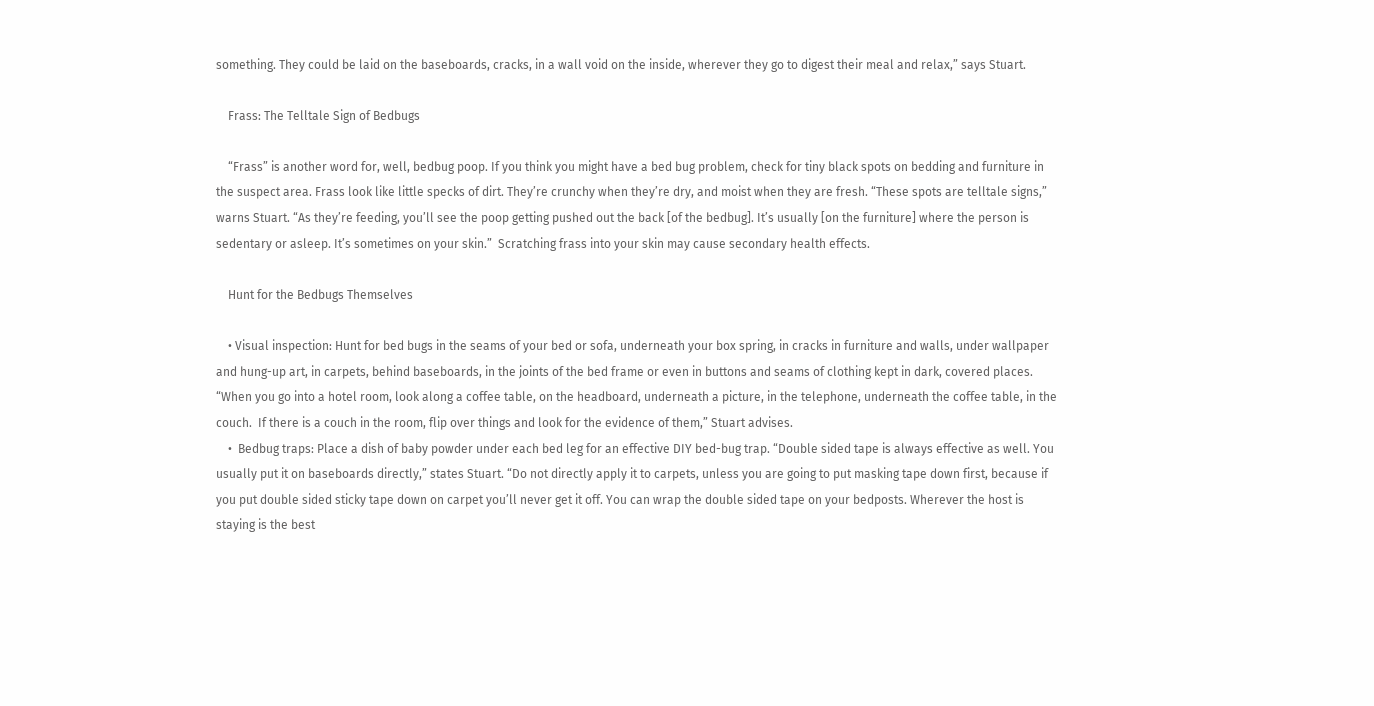something. They could be laid on the baseboards, cracks, in a wall void on the inside, wherever they go to digest their meal and relax,” says Stuart.

    Frass: The Telltale Sign of Bedbugs

    “Frass” is another word for, well, bedbug poop. If you think you might have a bed bug problem, check for tiny black spots on bedding and furniture in the suspect area. Frass look like little specks of dirt. They’re crunchy when they’re dry, and moist when they are fresh. “These spots are telltale signs,” warns Stuart. “As they’re feeding, you’ll see the poop getting pushed out the back [of the bedbug]. It’s usually [on the furniture] where the person is sedentary or asleep. It’s sometimes on your skin.”  Scratching frass into your skin may cause secondary health effects.

    Hunt for the Bedbugs Themselves

    • Visual inspection: Hunt for bed bugs in the seams of your bed or sofa, underneath your box spring, in cracks in furniture and walls, under wallpaper and hung-up art, in carpets, behind baseboards, in the joints of the bed frame or even in buttons and seams of clothing kept in dark, covered places. “When you go into a hotel room, look along a coffee table, on the headboard, underneath a picture, in the telephone, underneath the coffee table, in the couch.  If there is a couch in the room, flip over things and look for the evidence of them,” Stuart advises.
    •  Bedbug traps: Place a dish of baby powder under each bed leg for an effective DIY bed-bug trap. “Double sided tape is always effective as well. You usually put it on baseboards directly,” states Stuart. “Do not directly apply it to carpets, unless you are going to put masking tape down first, because if you put double sided sticky tape down on carpet you’ll never get it off. You can wrap the double sided tape on your bedposts. Wherever the host is staying is the best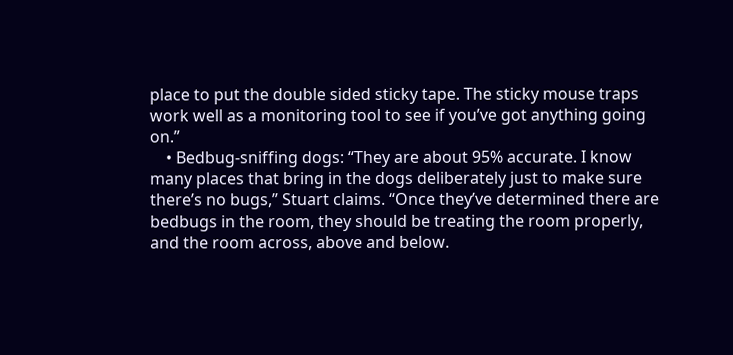place to put the double sided sticky tape. The sticky mouse traps work well as a monitoring tool to see if you’ve got anything going on.”
    • Bedbug-sniffing dogs: “They are about 95% accurate. I know many places that bring in the dogs deliberately just to make sure there’s no bugs,” Stuart claims. “Once they’ve determined there are bedbugs in the room, they should be treating the room properly, and the room across, above and below.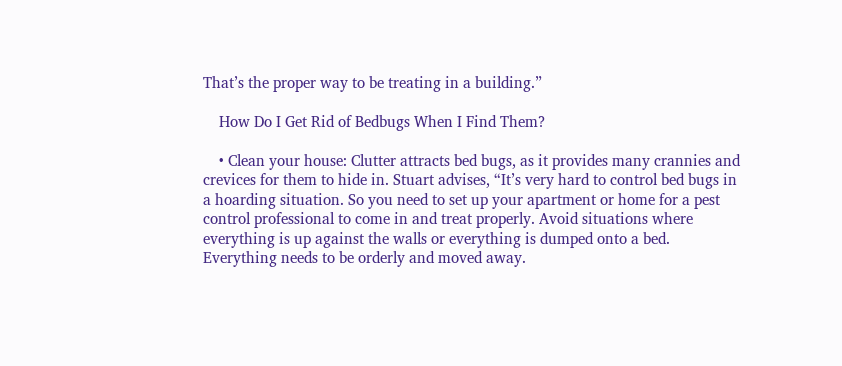That’s the proper way to be treating in a building.”

    How Do I Get Rid of Bedbugs When I Find Them?

    • Clean your house: Clutter attracts bed bugs, as it provides many crannies and crevices for them to hide in. Stuart advises, “It’s very hard to control bed bugs in a hoarding situation. So you need to set up your apartment or home for a pest control professional to come in and treat properly. Avoid situations where everything is up against the walls or everything is dumped onto a bed. Everything needs to be orderly and moved away.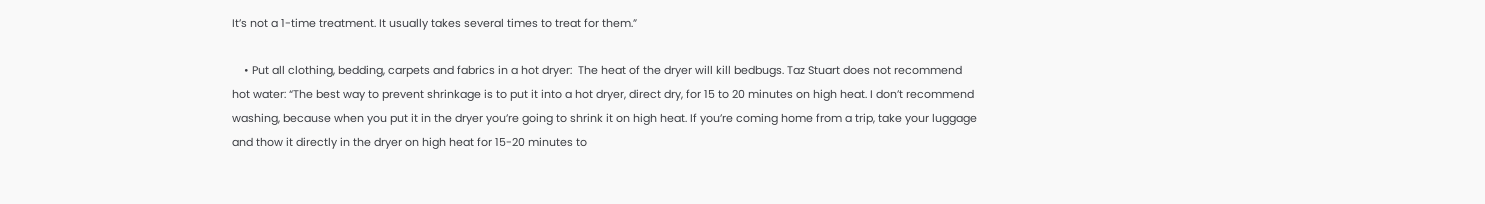It’s not a 1-time treatment. It usually takes several times to treat for them.”

    • Put all clothing, bedding, carpets and fabrics in a hot dryer:  The heat of the dryer will kill bedbugs. Taz Stuart does not recommend hot water: “The best way to prevent shrinkage is to put it into a hot dryer, direct dry, for 15 to 20 minutes on high heat. I don’t recommend washing, because when you put it in the dryer you’re going to shrink it on high heat. If you’re coming home from a trip, take your luggage and thow it directly in the dryer on high heat for 15-20 minutes to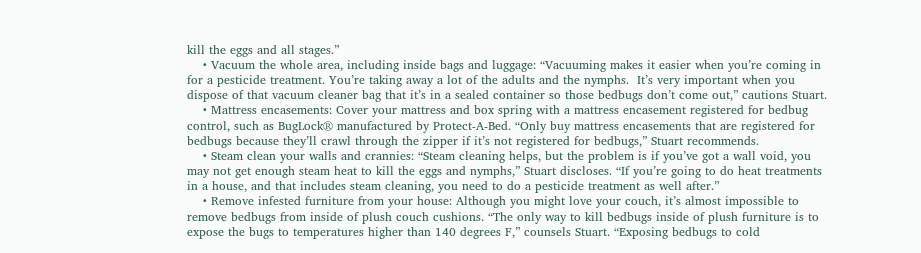kill the eggs and all stages.”
    • Vacuum the whole area, including inside bags and luggage: “Vacuuming makes it easier when you’re coming in for a pesticide treatment. You’re taking away a lot of the adults and the nymphs.  It’s very important when you dispose of that vacuum cleaner bag that it’s in a sealed container so those bedbugs don’t come out,” cautions Stuart.
    • Mattress encasements: Cover your mattress and box spring with a mattress encasement registered for bedbug control, such as BugLock® manufactured by Protect-A-Bed. “Only buy mattress encasements that are registered for bedbugs because they’ll crawl through the zipper if it’s not registered for bedbugs,” Stuart recommends.
    • Steam clean your walls and crannies: “Steam cleaning helps, but the problem is if you’ve got a wall void, you may not get enough steam heat to kill the eggs and nymphs,” Stuart discloses. “If you’re going to do heat treatments in a house, and that includes steam cleaning, you need to do a pesticide treatment as well after.”
    • Remove infested furniture from your house: Although you might love your couch, it’s almost impossible to remove bedbugs from inside of plush couch cushions. “The only way to kill bedbugs inside of plush furniture is to expose the bugs to temperatures higher than 140 degrees F,” counsels Stuart. “Exposing bedbugs to cold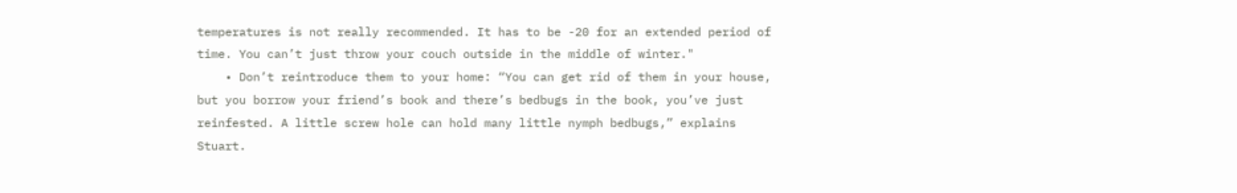temperatures is not really recommended. It has to be -20 for an extended period of time. You can’t just throw your couch outside in the middle of winter."
    • Don’t reintroduce them to your home: “You can get rid of them in your house, but you borrow your friend’s book and there’s bedbugs in the book, you’ve just reinfested. A little screw hole can hold many little nymph bedbugs,” explains Stuart.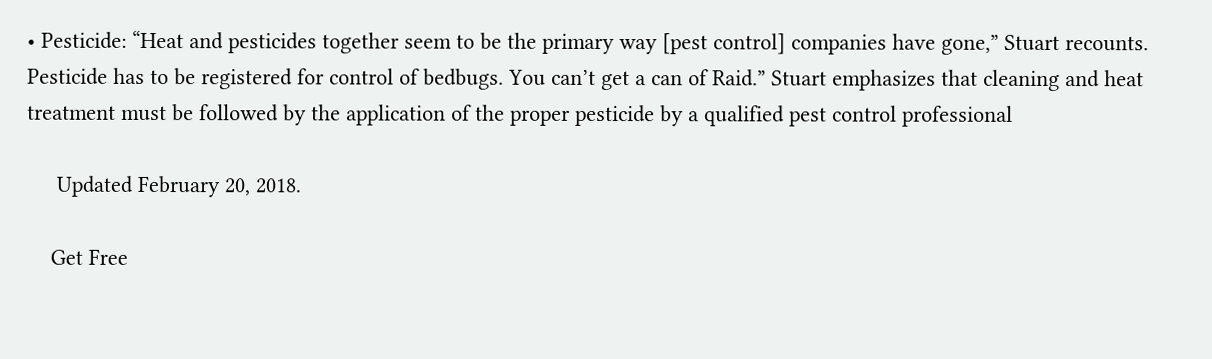• Pesticide: “Heat and pesticides together seem to be the primary way [pest control] companies have gone,” Stuart recounts. Pesticide has to be registered for control of bedbugs. You can’t get a can of Raid.” Stuart emphasizes that cleaning and heat treatment must be followed by the application of the proper pesticide by a qualified pest control professional

     Updated February 20, 2018.

    Get Free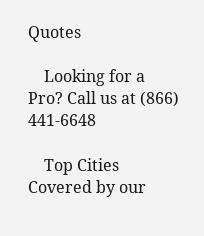Quotes

    Looking for a Pro? Call us at (866) 441-6648

    Top Cities Covered by our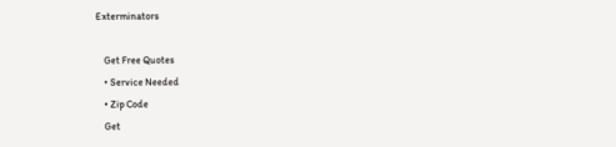Exterminators

    Get Free Quotes
    • Service Needed
    • Zip Code
    Get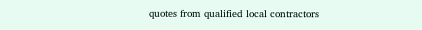quotes from qualified local contractors